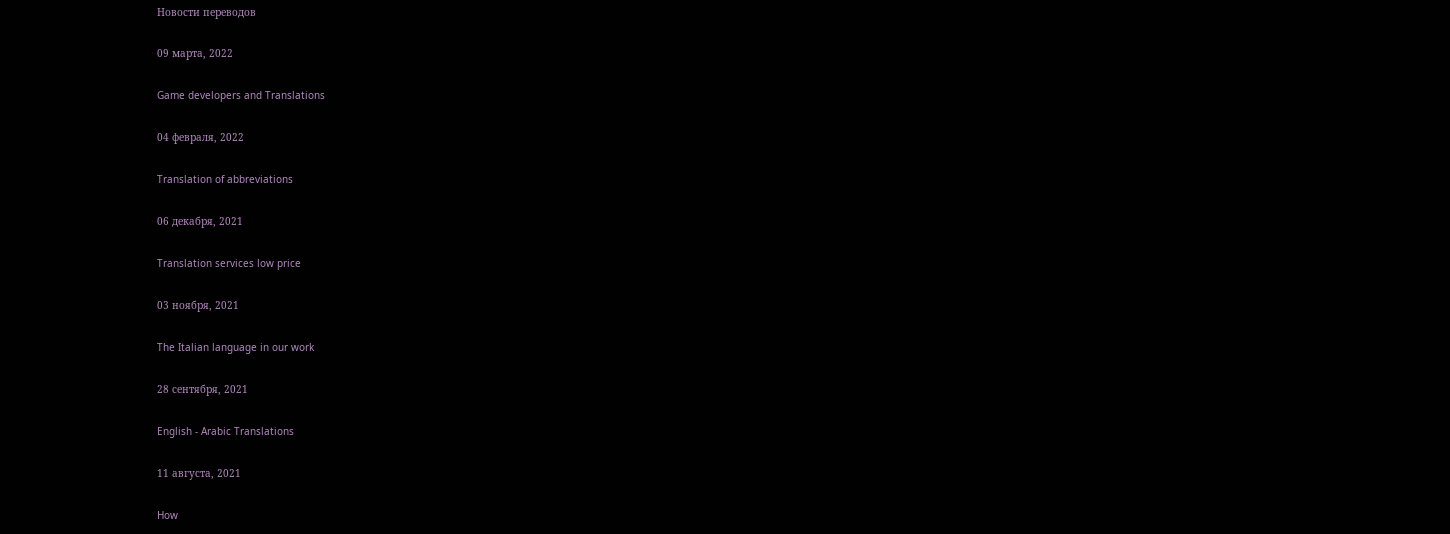Новости переводов

09 марта, 2022

Game developers and Translations

04 февраля, 2022

Translation of abbreviations

06 декабря, 2021

Translation services low price

03 ноября, 2021

The Italian language in our work

28 сентября, 2021

English - Arabic Translations

11 августа, 2021

How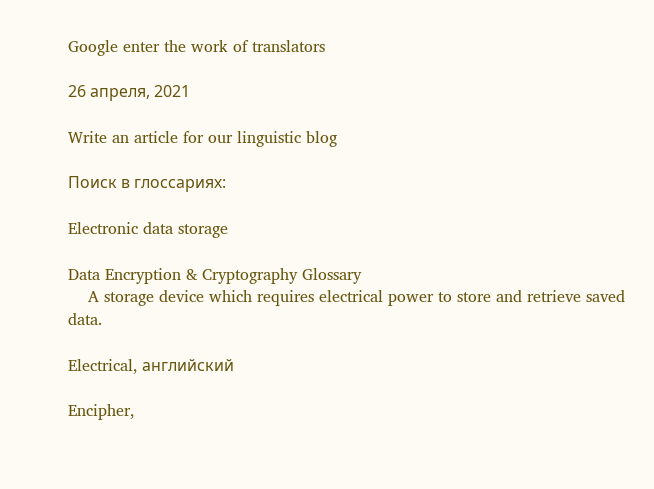Google enter the work of translators

26 апреля, 2021

Write an article for our linguistic blog

Поиск в глоссариях:

Electronic data storage

Data Encryption & Cryptography Glossary
    A storage device which requires electrical power to store and retrieve saved data.

Electrical, английский

Encipher,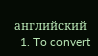английский
  1. To convert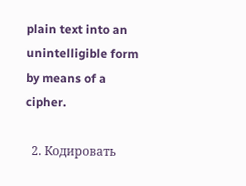plain text into an unintelligible form by means of a cipher.

  2. Кодировать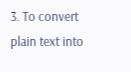3. To convert plain text into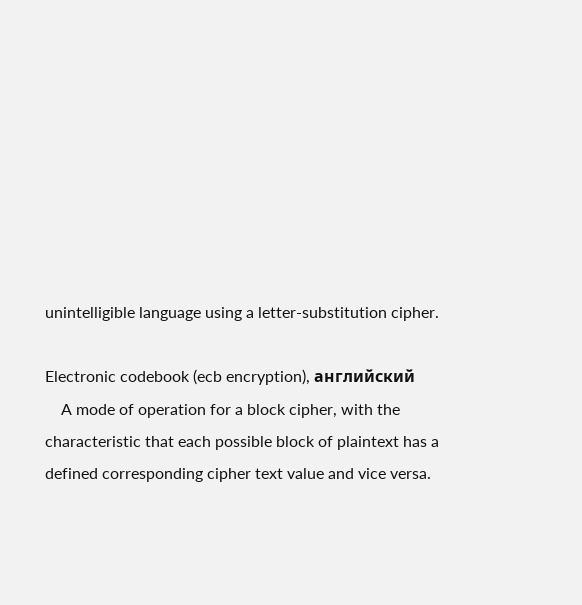unintelligible language using a letter-substitution cipher.

Electronic codebook (ecb encryption), английский
    A mode of operation for a block cipher, with the characteristic that each possible block of plaintext has a defined corresponding cipher text value and vice versa.